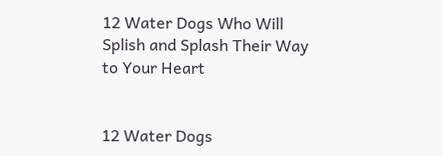12 Water Dogs Who Will Splish and Splash Their Way to Your Heart


12 Water Dogs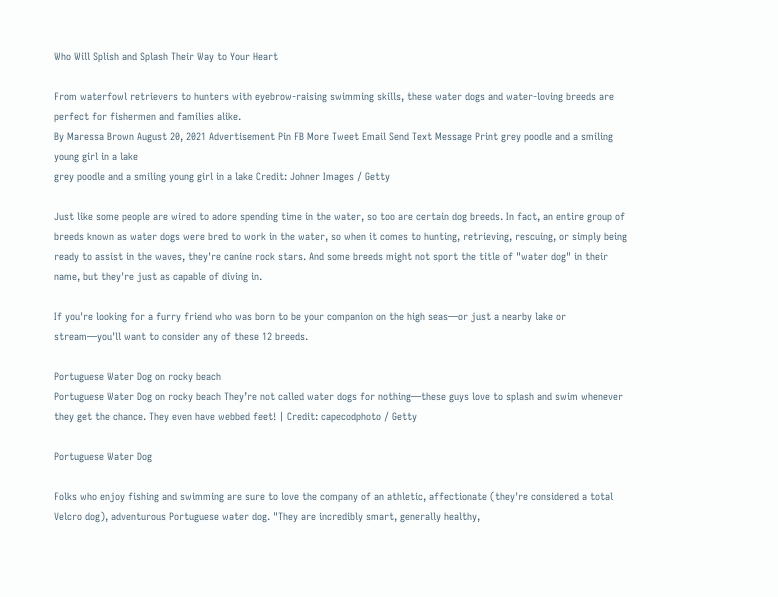Who Will Splish and Splash Their Way to Your Heart

From waterfowl retrievers to hunters with eyebrow-raising swimming skills, these water dogs and water-loving breeds are perfect for fishermen and families alike.
By Maressa Brown August 20, 2021 Advertisement Pin FB More Tweet Email Send Text Message Print grey poodle and a smiling young girl in a lake
grey poodle and a smiling young girl in a lake Credit: Johner Images / Getty

Just like some people are wired to adore spending time in the water, so too are certain dog breeds. In fact, an entire group of breeds known as water dogs were bred to work in the water, so when it comes to hunting, retrieving, rescuing, or simply being ready to assist in the waves, they're canine rock stars. And some breeds might not sport the title of "water dog" in their name, but they're just as capable of diving in.

If you're looking for a furry friend who was born to be your companion on the high seas—or just a nearby lake or stream—you'll want to consider any of these 12 breeds.

Portuguese Water Dog on rocky beach
Portuguese Water Dog on rocky beach They’re not called water dogs for nothing—these guys love to splash and swim whenever they get the chance. They even have webbed feet! | Credit: capecodphoto / Getty

Portuguese Water Dog

Folks who enjoy fishing and swimming are sure to love the company of an athletic, affectionate (they're considered a total Velcro dog), adventurous Portuguese water dog. "They are incredibly smart, generally healthy,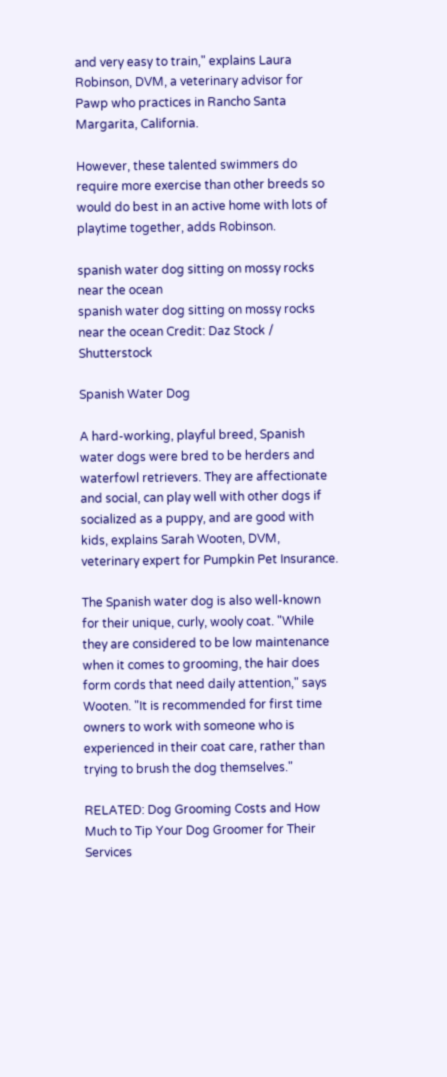and very easy to train," explains Laura Robinson, DVM, a veterinary advisor for Pawp who practices in Rancho Santa Margarita, California.

However, these talented swimmers do require more exercise than other breeds so would do best in an active home with lots of playtime together, adds Robinson.

spanish water dog sitting on mossy rocks near the ocean
spanish water dog sitting on mossy rocks near the ocean Credit: Daz Stock / Shutterstock

Spanish Water Dog

A hard-working, playful breed, Spanish water dogs were bred to be herders and waterfowl retrievers. They are affectionate and social, can play well with other dogs if socialized as a puppy, and are good with kids, explains Sarah Wooten, DVM, veterinary expert for Pumpkin Pet Insurance.

The Spanish water dog is also well-known for their unique, curly, wooly coat. "While they are considered to be low maintenance when it comes to grooming, the hair does form cords that need daily attention," says Wooten. "It is recommended for first time owners to work with someone who is experienced in their coat care, rather than trying to brush the dog themselves."

RELATED: Dog Grooming Costs and How Much to Tip Your Dog Groomer for Their Services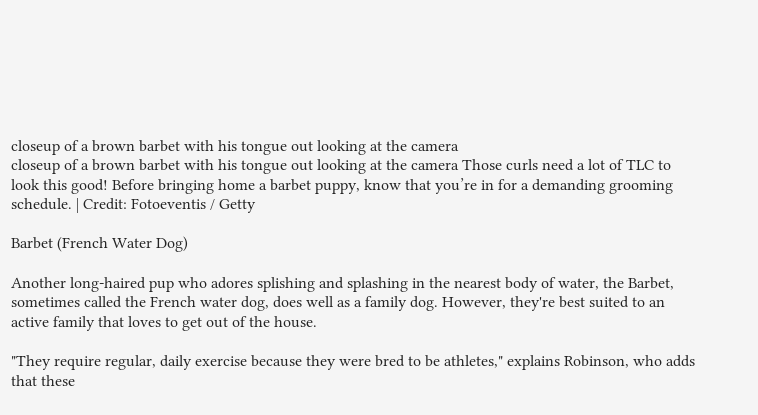closeup of a brown barbet with his tongue out looking at the camera
closeup of a brown barbet with his tongue out looking at the camera Those curls need a lot of TLC to look this good! Before bringing home a barbet puppy, know that you’re in for a demanding grooming schedule. | Credit: Fotoeventis / Getty

Barbet (French Water Dog)

Another long-haired pup who adores splishing and splashing in the nearest body of water, the Barbet, sometimes called the French water dog, does well as a family dog. However, they're best suited to an active family that loves to get out of the house.

"They require regular, daily exercise because they were bred to be athletes," explains Robinson, who adds that these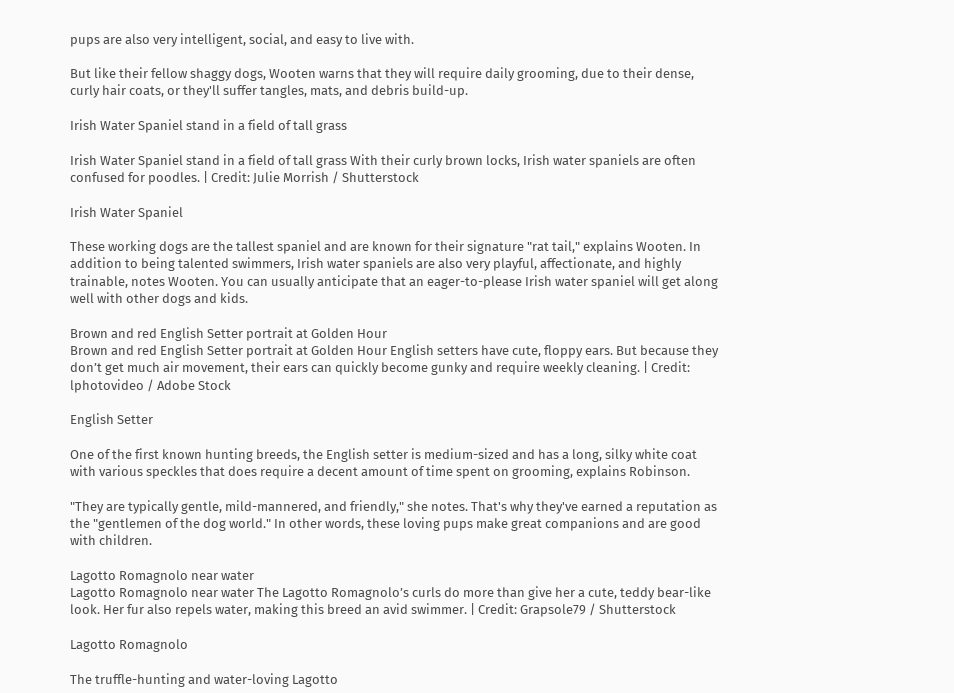pups are also very intelligent, social, and easy to live with.

But like their fellow shaggy dogs, Wooten warns that they will require daily grooming, due to their dense, curly hair coats, or they'll suffer tangles, mats, and debris build-up.

Irish Water Spaniel stand in a field of tall grass

Irish Water Spaniel stand in a field of tall grass With their curly brown locks, Irish water spaniels are often confused for poodles. | Credit: Julie Morrish / Shutterstock

Irish Water Spaniel

These working dogs are the tallest spaniel and are known for their signature "rat tail," explains Wooten. In addition to being talented swimmers, Irish water spaniels are also very playful, affectionate, and highly trainable, notes Wooten. You can usually anticipate that an eager-to-please Irish water spaniel will get along well with other dogs and kids.

Brown and red English Setter portrait at Golden Hour
Brown and red English Setter portrait at Golden Hour English setters have cute, floppy ears. But because they don’t get much air movement, their ears can quickly become gunky and require weekly cleaning. | Credit: lphotovideo / Adobe Stock

English Setter

One of the first known hunting breeds, the English setter is medium-sized and has a long, silky white coat with various speckles that does require a decent amount of time spent on grooming, explains Robinson.

"They are typically gentle, mild-mannered, and friendly," she notes. That's why they've earned a reputation as the "gentlemen of the dog world." In other words, these loving pups make great companions and are good with children.

Lagotto Romagnolo near water
Lagotto Romagnolo near water The Lagotto Romagnolo’s curls do more than give her a cute, teddy bear-like look. Her fur also repels water, making this breed an avid swimmer. | Credit: Grapsole79 / Shutterstock

Lagotto Romagnolo

The truffle-hunting and water-loving Lagotto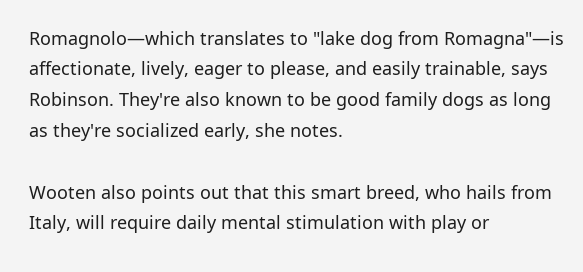Romagnolo—which translates to "lake dog from Romagna"—is affectionate, lively, eager to please, and easily trainable, says Robinson. They're also known to be good family dogs as long as they're socialized early, she notes.

Wooten also points out that this smart breed, who hails from Italy, will require daily mental stimulation with play or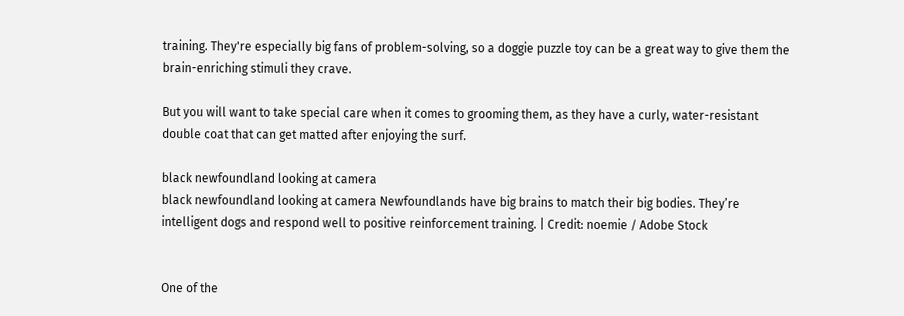training. They're especially big fans of problem-solving, so a doggie puzzle toy can be a great way to give them the brain-enriching stimuli they crave.

But you will want to take special care when it comes to grooming them, as they have a curly, water-resistant double coat that can get matted after enjoying the surf.

black newfoundland looking at camera
black newfoundland looking at camera Newfoundlands have big brains to match their big bodies. They’re intelligent dogs and respond well to positive reinforcement training. | Credit: noemie / Adobe Stock


One of the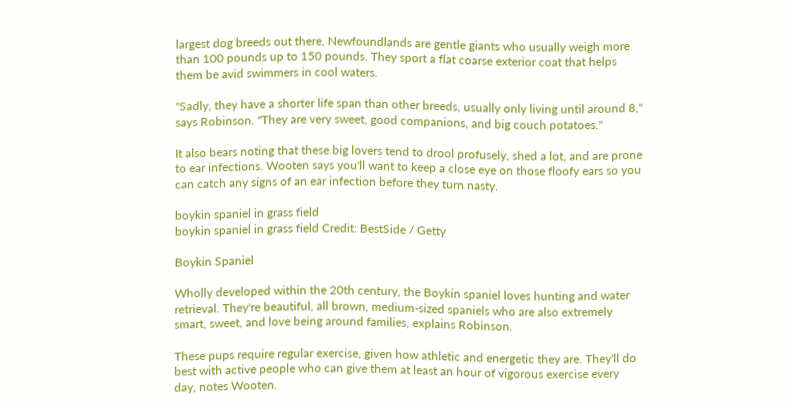largest dog breeds out there, Newfoundlands are gentle giants who usually weigh more than 100 pounds up to 150 pounds. They sport a flat coarse exterior coat that helps them be avid swimmers in cool waters.

"Sadly, they have a shorter life span than other breeds, usually only living until around 8," says Robinson. "They are very sweet, good companions, and big couch potatoes."

It also bears noting that these big lovers tend to drool profusely, shed a lot, and are prone to ear infections. Wooten says you'll want to keep a close eye on those floofy ears so you can catch any signs of an ear infection before they turn nasty.

boykin spaniel in grass field
boykin spaniel in grass field Credit: BestSide / Getty

Boykin Spaniel

Wholly developed within the 20th century, the Boykin spaniel loves hunting and water retrieval. They're beautiful, all brown, medium-sized spaniels who are also extremely smart, sweet, and love being around families, explains Robinson.

These pups require regular exercise, given how athletic and energetic they are. They'll do best with active people who can give them at least an hour of vigorous exercise every day, notes Wooten.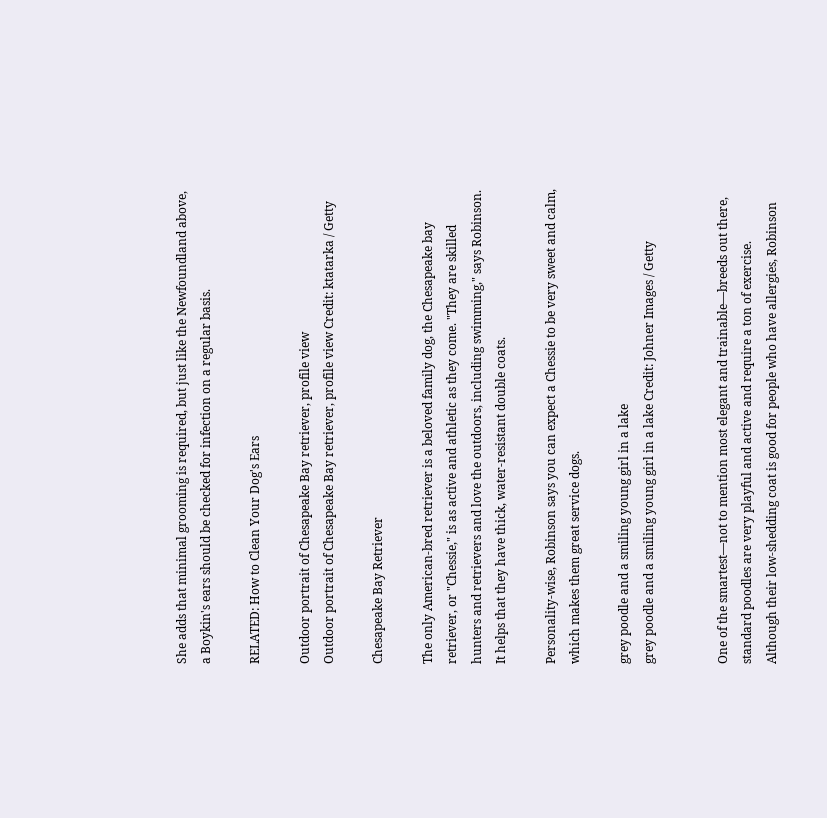She adds that minimal grooming is required, but just like the Newfoundland above, a Boykin's ears should be checked for infection on a regular basis.

RELATED: How to Clean Your Dog's Ears

Outdoor portrait of Chesapeake Bay retriever, profile view
Outdoor portrait of Chesapeake Bay retriever, profile view Credit: ktatarka / Getty

Chesapeake Bay Retriever

The only American-bred retriever is a beloved family dog, the Chesapeake bay retriever, or "Chessie," is as active and athletic as they come. "They are skilled hunters and retrievers and love the outdoors, including swimming," says Robinson. It helps that they have thick, water-resistant double coats.

Personality-wise, Robinson says you can expect a Chessie to be very sweet and calm, which makes them great service dogs.

grey poodle and a smiling young girl in a lake
grey poodle and a smiling young girl in a lake Credit: Johner Images / Getty


One of the smartest—not to mention most elegant and trainable—breeds out there, standard poodles are very playful and active and require a ton of exercise. Although their low-shedding coat is good for people who have allergies, Robinson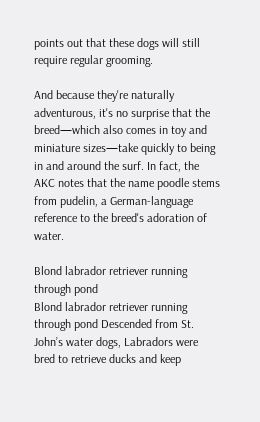points out that these dogs will still require regular grooming.

And because they're naturally adventurous, it's no surprise that the breed—which also comes in toy and miniature sizes—take quickly to being in and around the surf. In fact, the AKC notes that the name poodle stems from pudelin, a German-language reference to the breed's adoration of water.

Blond labrador retriever running through pond
Blond labrador retriever running through pond Descended from St. John’s water dogs, Labradors were bred to retrieve ducks and keep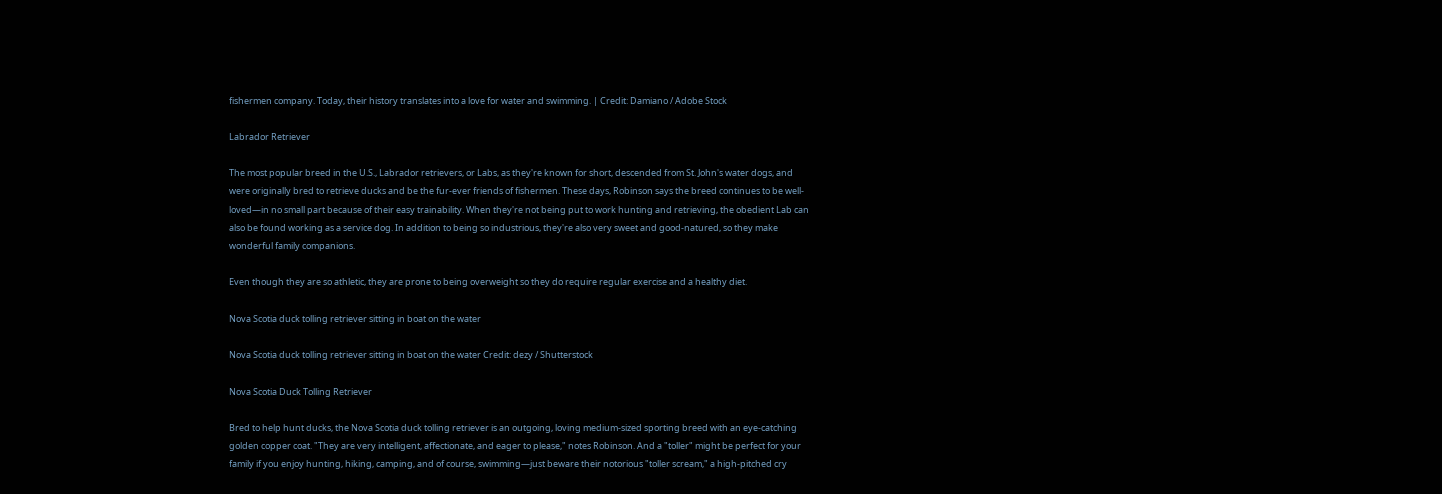fishermen company. Today, their history translates into a love for water and swimming. | Credit: Damiano / Adobe Stock

Labrador Retriever

The most popular breed in the U.S., Labrador retrievers, or Labs, as they're known for short, descended from St. John's water dogs, and were originally bred to retrieve ducks and be the fur-ever friends of fishermen. These days, Robinson says the breed continues to be well-loved—in no small part because of their easy trainability. When they're not being put to work hunting and retrieving, the obedient Lab can also be found working as a service dog. In addition to being so industrious, they're also very sweet and good-natured, so they make wonderful family companions.

Even though they are so athletic, they are prone to being overweight so they do require regular exercise and a healthy diet.

Nova Scotia duck tolling retriever sitting in boat on the water

Nova Scotia duck tolling retriever sitting in boat on the water Credit: dezy / Shutterstock

Nova Scotia Duck Tolling Retriever

Bred to help hunt ducks, the Nova Scotia duck tolling retriever is an outgoing, loving medium-sized sporting breed with an eye-catching golden copper coat. "They are very intelligent, affectionate, and eager to please," notes Robinson. And a "toller" might be perfect for your family if you enjoy hunting, hiking, camping, and of course, swimming—just beware their notorious "toller scream," a high-pitched cry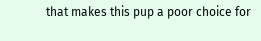that makes this pup a poor choice for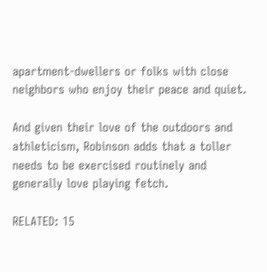apartment-dwellers or folks with close neighbors who enjoy their peace and quiet.

And given their love of the outdoors and athleticism, Robinson adds that a toller needs to be exercised routinely and generally love playing fetch.

RELATED: 15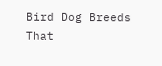Bird Dog Breeds That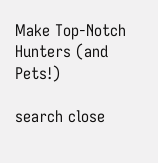Make Top-Notch Hunters (and Pets!)

search close